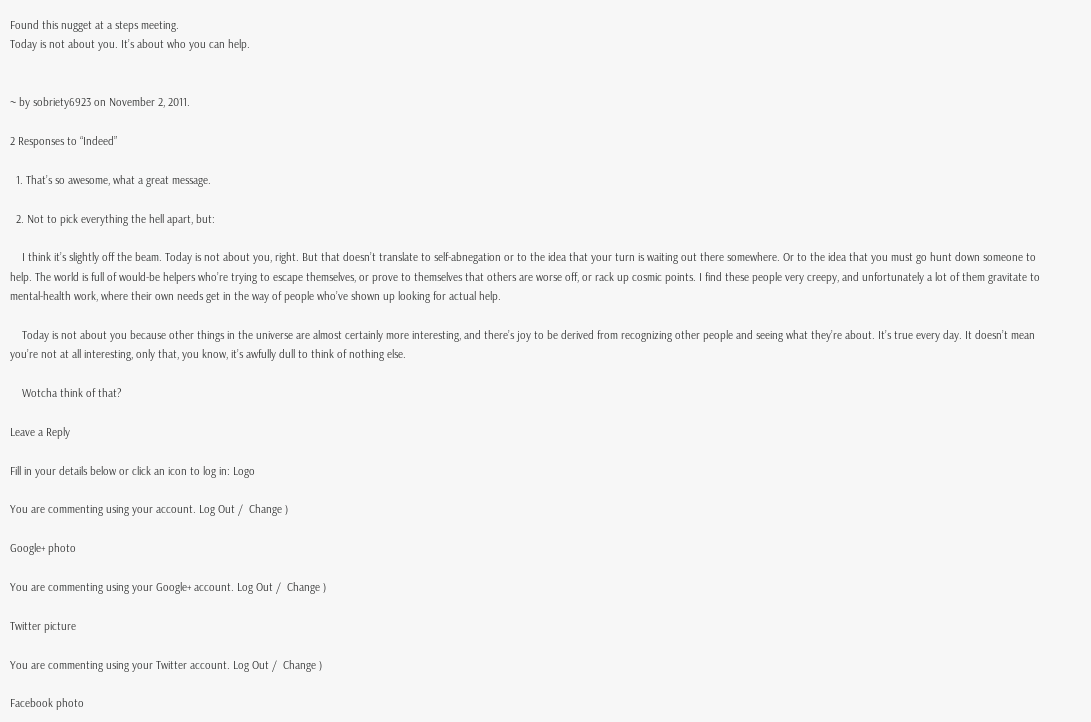Found this nugget at a steps meeting.
Today is not about you. It’s about who you can help.


~ by sobriety6923 on November 2, 2011.

2 Responses to “Indeed”

  1. That’s so awesome, what a great message.

  2. Not to pick everything the hell apart, but:

    I think it’s slightly off the beam. Today is not about you, right. But that doesn’t translate to self-abnegation or to the idea that your turn is waiting out there somewhere. Or to the idea that you must go hunt down someone to help. The world is full of would-be helpers who’re trying to escape themselves, or prove to themselves that others are worse off, or rack up cosmic points. I find these people very creepy, and unfortunately a lot of them gravitate to mental-health work, where their own needs get in the way of people who’ve shown up looking for actual help.

    Today is not about you because other things in the universe are almost certainly more interesting, and there’s joy to be derived from recognizing other people and seeing what they’re about. It’s true every day. It doesn’t mean you’re not at all interesting, only that, you know, it’s awfully dull to think of nothing else.

    Wotcha think of that?

Leave a Reply

Fill in your details below or click an icon to log in: Logo

You are commenting using your account. Log Out /  Change )

Google+ photo

You are commenting using your Google+ account. Log Out /  Change )

Twitter picture

You are commenting using your Twitter account. Log Out /  Change )

Facebook photo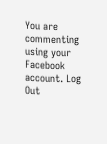You are commenting using your Facebook account. Log Out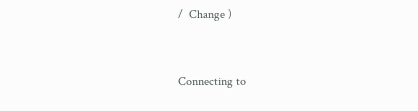/  Change )


Connecting to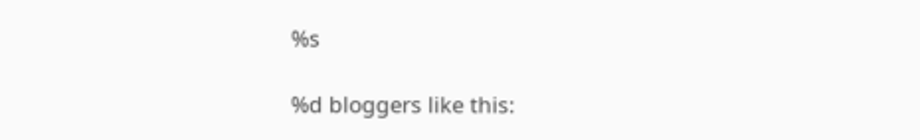%s

%d bloggers like this: